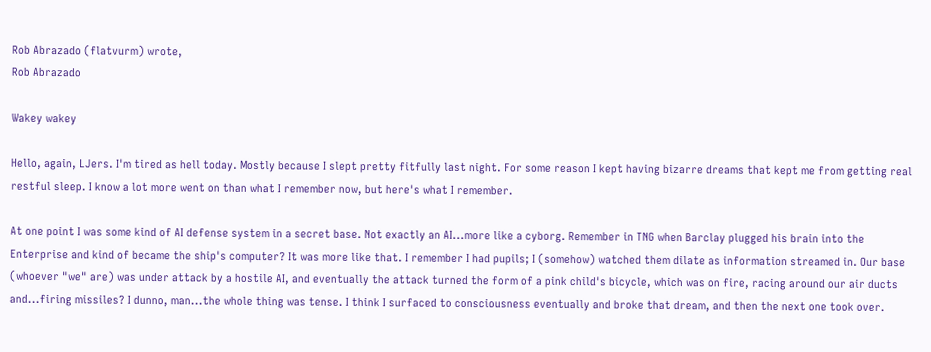Rob Abrazado (flatvurm) wrote,
Rob Abrazado

Wakey wakey

Hello, again, LJers. I'm tired as hell today. Mostly because I slept pretty fitfully last night. For some reason I kept having bizarre dreams that kept me from getting real restful sleep. I know a lot more went on than what I remember now, but here's what I remember.

At one point I was some kind of AI defense system in a secret base. Not exactly an AI...more like a cyborg. Remember in TNG when Barclay plugged his brain into the Enterprise and kind of became the ship's computer? It was more like that. I remember I had pupils; I (somehow) watched them dilate as information streamed in. Our base (whoever "we" are) was under attack by a hostile AI, and eventually the attack turned the form of a pink child's bicycle, which was on fire, racing around our air ducts and...firing missiles? I dunno, man...the whole thing was tense. I think I surfaced to consciousness eventually and broke that dream, and then the next one took over.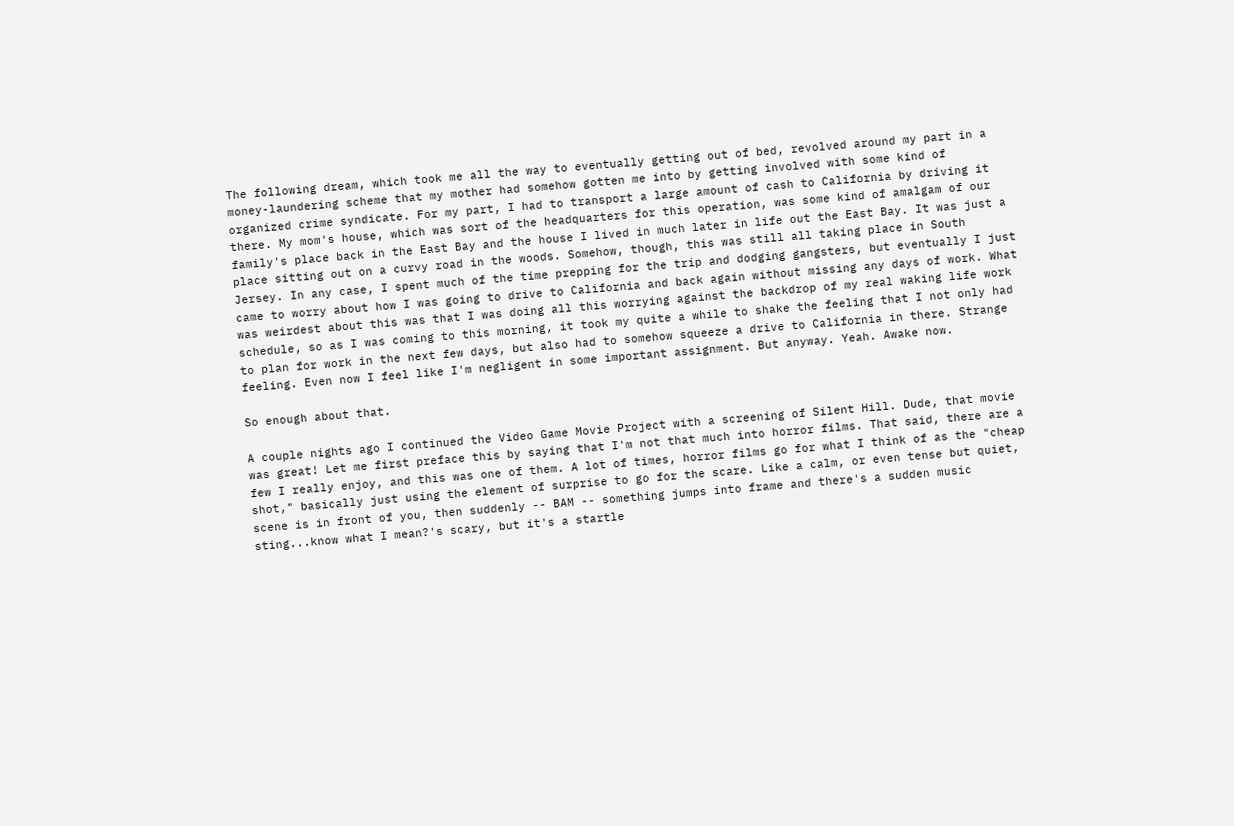The following dream, which took me all the way to eventually getting out of bed, revolved around my part in a money-laundering scheme that my mother had somehow gotten me into by getting involved with some kind of organized crime syndicate. For my part, I had to transport a large amount of cash to California by driving it there. My mom's house, which was sort of the headquarters for this operation, was some kind of amalgam of our family's place back in the East Bay and the house I lived in much later in life out the East Bay. It was just a place sitting out on a curvy road in the woods. Somehow, though, this was still all taking place in South Jersey. In any case, I spent much of the time prepping for the trip and dodging gangsters, but eventually I just came to worry about how I was going to drive to California and back again without missing any days of work. What was weirdest about this was that I was doing all this worrying against the backdrop of my real waking life work schedule, so as I was coming to this morning, it took my quite a while to shake the feeling that I not only had to plan for work in the next few days, but also had to somehow squeeze a drive to California in there. Strange feeling. Even now I feel like I'm negligent in some important assignment. But anyway. Yeah. Awake now.

So enough about that.

A couple nights ago I continued the Video Game Movie Project with a screening of Silent Hill. Dude, that movie was great! Let me first preface this by saying that I'm not that much into horror films. That said, there are a few I really enjoy, and this was one of them. A lot of times, horror films go for what I think of as the "cheap shot," basically just using the element of surprise to go for the scare. Like a calm, or even tense but quiet, scene is in front of you, then suddenly -- BAM -- something jumps into frame and there's a sudden music sting...know what I mean?'s scary, but it's a startle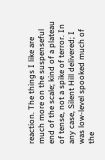reaction. The things I like are much more on the suspenseful end of the scale; kind of a plateau of tense, not a spike of terror. In any case, Silent Hill delivered; I was low-level spooked much of the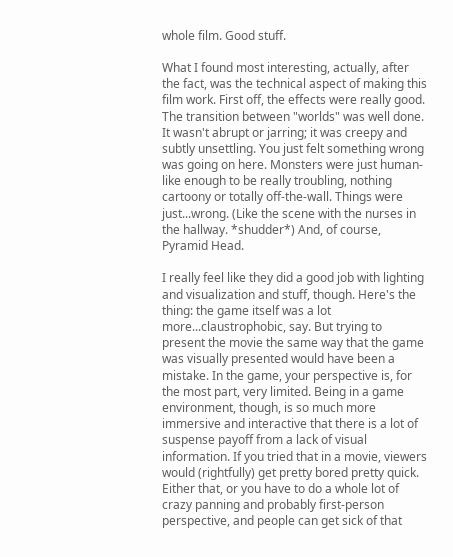whole film. Good stuff.

What I found most interesting, actually, after the fact, was the technical aspect of making this film work. First off, the effects were really good. The transition between "worlds" was well done. It wasn't abrupt or jarring; it was creepy and subtly unsettling. You just felt something wrong was going on here. Monsters were just human-like enough to be really troubling, nothing cartoony or totally off-the-wall. Things were just...wrong. (Like the scene with the nurses in the hallway. *shudder*) And, of course, Pyramid Head.

I really feel like they did a good job with lighting and visualization and stuff, though. Here's the thing: the game itself was a lot more...claustrophobic, say. But trying to present the movie the same way that the game was visually presented would have been a mistake. In the game, your perspective is, for the most part, very limited. Being in a game environment, though, is so much more immersive and interactive that there is a lot of suspense payoff from a lack of visual information. If you tried that in a movie, viewers would (rightfully) get pretty bored pretty quick. Either that, or you have to do a whole lot of crazy panning and probably first-person perspective, and people can get sick of that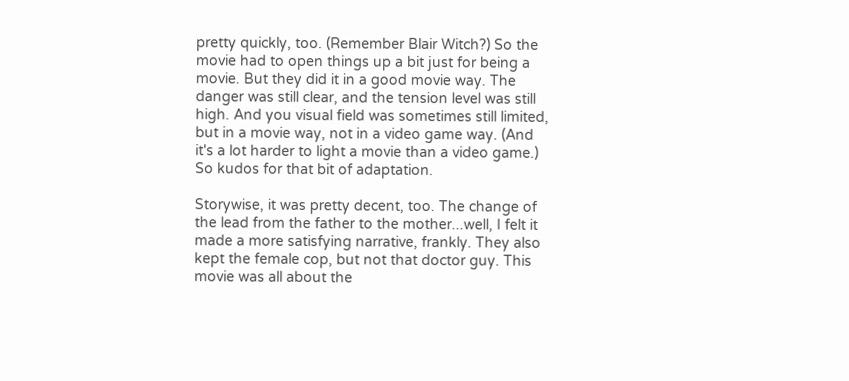pretty quickly, too. (Remember Blair Witch?) So the movie had to open things up a bit just for being a movie. But they did it in a good movie way. The danger was still clear, and the tension level was still high. And you visual field was sometimes still limited, but in a movie way, not in a video game way. (And it's a lot harder to light a movie than a video game.) So kudos for that bit of adaptation.

Storywise, it was pretty decent, too. The change of the lead from the father to the mother...well, I felt it made a more satisfying narrative, frankly. They also kept the female cop, but not that doctor guy. This movie was all about the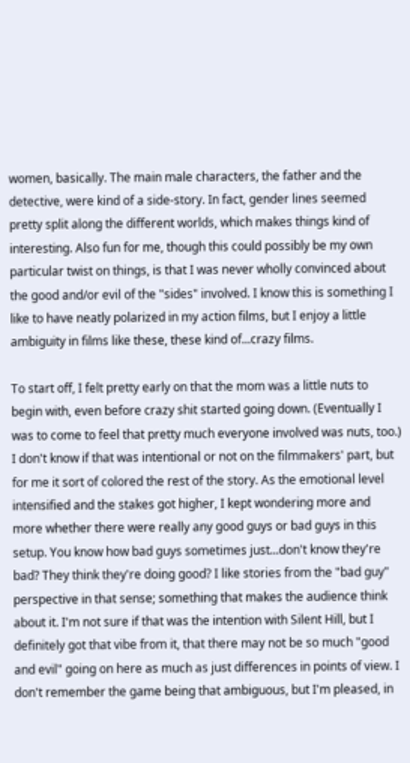women, basically. The main male characters, the father and the detective, were kind of a side-story. In fact, gender lines seemed pretty split along the different worlds, which makes things kind of interesting. Also fun for me, though this could possibly be my own particular twist on things, is that I was never wholly convinced about the good and/or evil of the "sides" involved. I know this is something I like to have neatly polarized in my action films, but I enjoy a little ambiguity in films like these, these kind of...crazy films.

To start off, I felt pretty early on that the mom was a little nuts to begin with, even before crazy shit started going down. (Eventually I was to come to feel that pretty much everyone involved was nuts, too.) I don't know if that was intentional or not on the filmmakers' part, but for me it sort of colored the rest of the story. As the emotional level intensified and the stakes got higher, I kept wondering more and more whether there were really any good guys or bad guys in this setup. You know how bad guys sometimes just...don't know they're bad? They think they're doing good? I like stories from the "bad guy" perspective in that sense; something that makes the audience think about it. I'm not sure if that was the intention with Silent Hill, but I definitely got that vibe from it, that there may not be so much "good and evil" going on here as much as just differences in points of view. I don't remember the game being that ambiguous, but I'm pleased, in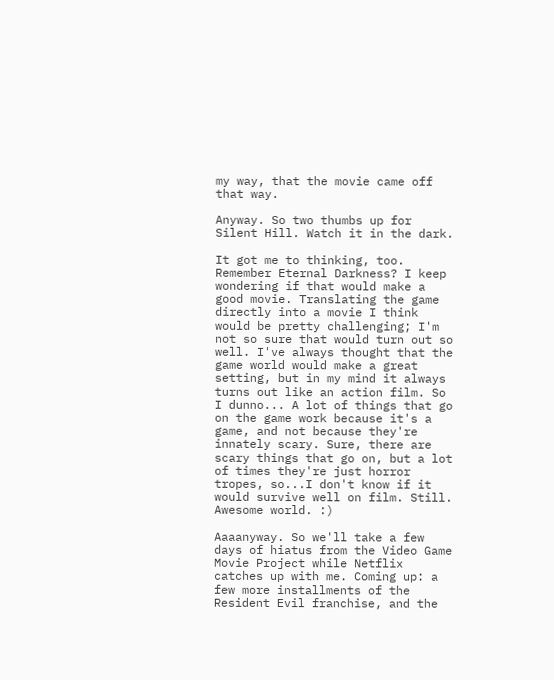my way, that the movie came off that way.

Anyway. So two thumbs up for Silent Hill. Watch it in the dark.

It got me to thinking, too. Remember Eternal Darkness? I keep wondering if that would make a good movie. Translating the game directly into a movie I think would be pretty challenging; I'm not so sure that would turn out so well. I've always thought that the game world would make a great setting, but in my mind it always turns out like an action film. So I dunno... A lot of things that go on the game work because it's a game, and not because they're innately scary. Sure, there are scary things that go on, but a lot of times they're just horror tropes, so...I don't know if it would survive well on film. Still. Awesome world. :)

Aaaanyway. So we'll take a few days of hiatus from the Video Game Movie Project while Netflix catches up with me. Coming up: a few more installments of the Resident Evil franchise, and the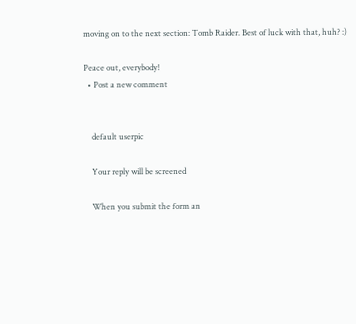moving on to the next section: Tomb Raider. Best of luck with that, huh? :)

Peace out, everybody!
  • Post a new comment


    default userpic

    Your reply will be screened

    When you submit the form an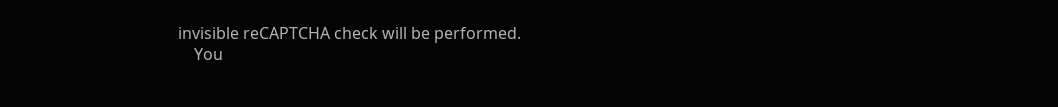invisible reCAPTCHA check will be performed.
    You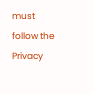must follow the Privacy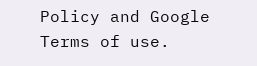Policy and Google Terms of use.